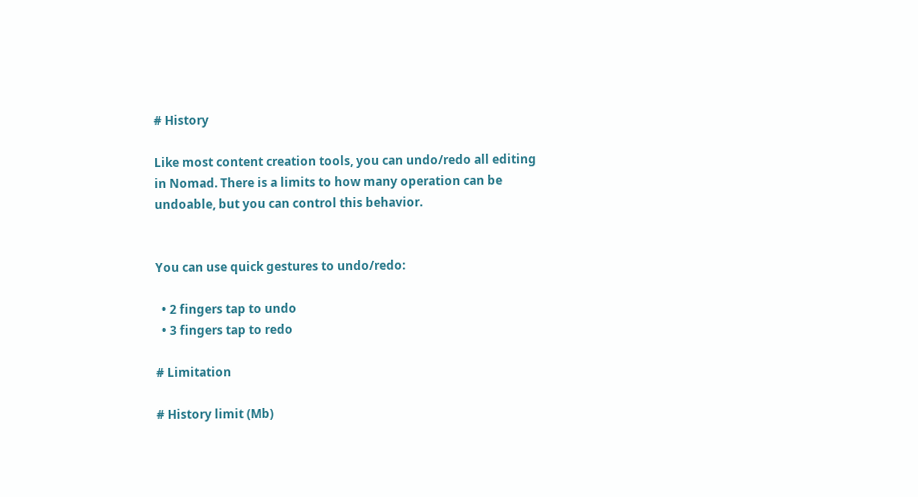# History

Like most content creation tools, you can undo/redo all editing in Nomad. There is a limits to how many operation can be undoable, but you can control this behavior.


You can use quick gestures to undo/redo:

  • 2 fingers tap to undo
  • 3 fingers tap to redo

# Limitation

# History limit (Mb)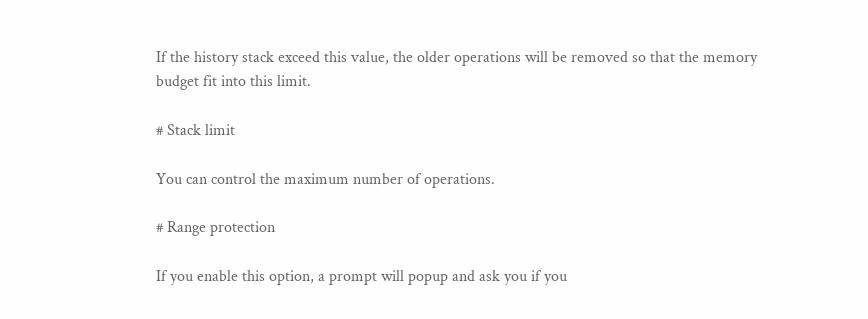If the history stack exceed this value, the older operations will be removed so that the memory budget fit into this limit.

# Stack limit

You can control the maximum number of operations.

# Range protection

If you enable this option, a prompt will popup and ask you if you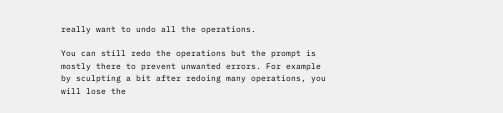really want to undo all the operations.

You can still redo the operations but the prompt is mostly there to prevent unwanted errors. For example by sculpting a bit after redoing many operations, you will lose the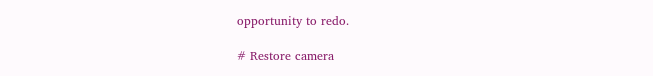opportunity to redo.

# Restore camera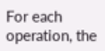For each operation, the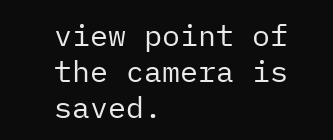view point of the camera is saved.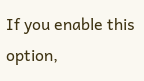If you enable this option,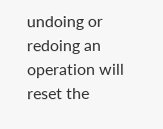undoing or redoing an operation will reset the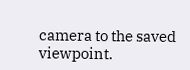camera to the saved viewpoint.